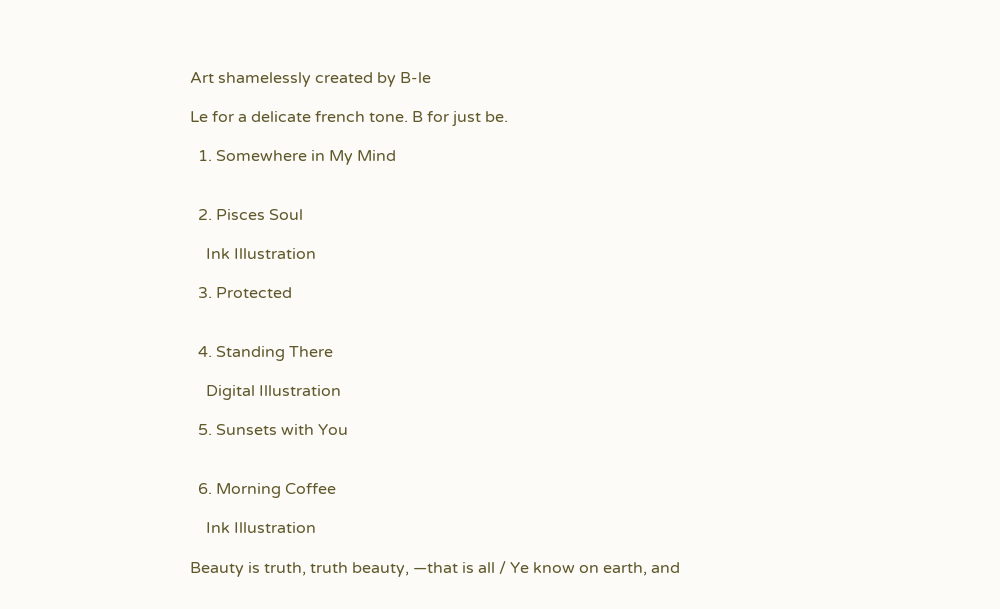Art shamelessly created by B-le

Le for a delicate french tone. B for just be.

  1. Somewhere in My Mind


  2. Pisces Soul

    Ink Illustration

  3. Protected


  4. Standing There

    Digital Illustration

  5. Sunsets with You


  6. Morning Coffee

    Ink Illustration

Beauty is truth, truth beauty, —that is all / Ye know on earth, and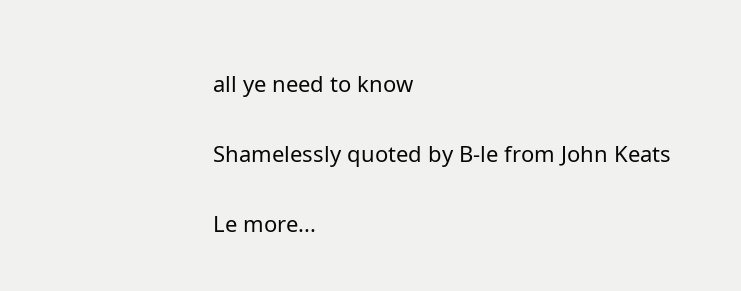all ye need to know

Shamelessly quoted by B-le from John Keats

Le more...